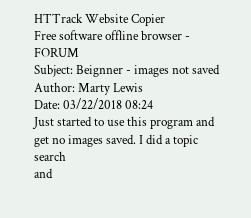HTTrack Website Copier
Free software offline browser - FORUM
Subject: Beignner - images not saved
Author: Marty Lewis
Date: 03/22/2018 08:24
Just started to use this program and get no images saved. I did a topic search
and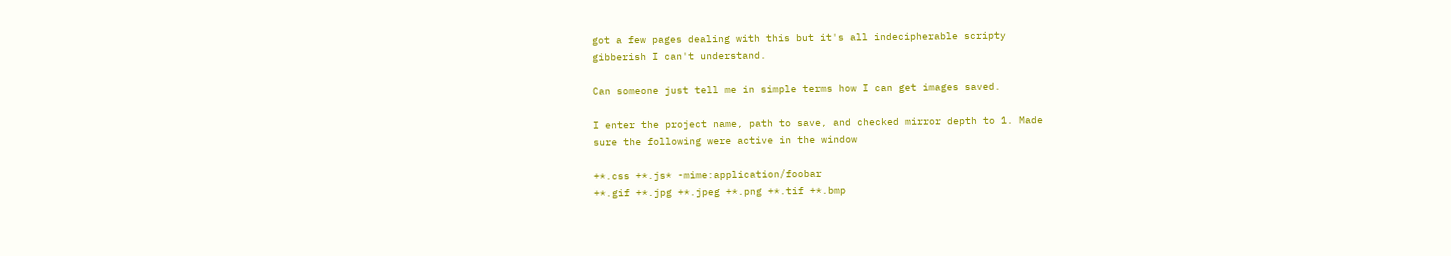got a few pages dealing with this but it's all indecipherable scripty
gibberish I can't understand.

Can someone just tell me in simple terms how I can get images saved.

I enter the project name, path to save, and checked mirror depth to 1. Made
sure the following were active in the window

+*.css +*.js* -mime:application/foobar
+*.gif +*.jpg +*.jpeg +*.png +*.tif +*.bmp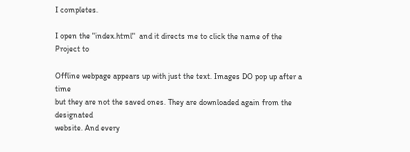I completes.

I open the "index.html"  and it directs me to click the name of the Project to

Offline webpage appears up with just the text. Images DO pop up after a time
but they are not the saved ones. They are downloaded again from the designated
website. And every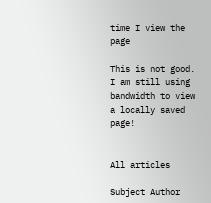time I view the page

This is not good. I am still using bandwidth to view a locally saved page!


All articles

Subject Author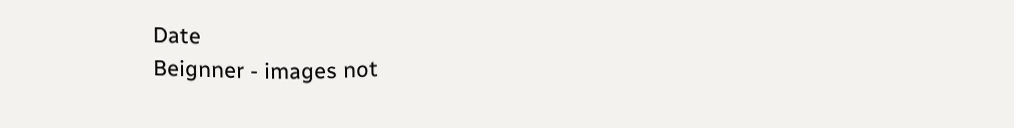Date
Beignner - images not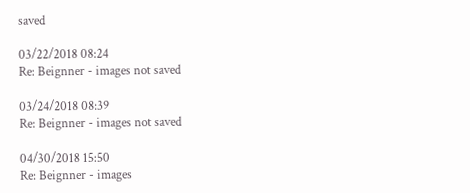saved

03/22/2018 08:24
Re: Beignner - images not saved

03/24/2018 08:39
Re: Beignner - images not saved

04/30/2018 15:50
Re: Beignner - images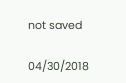not saved

04/30/2018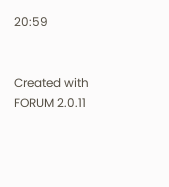20:59


Created with FORUM 2.0.11